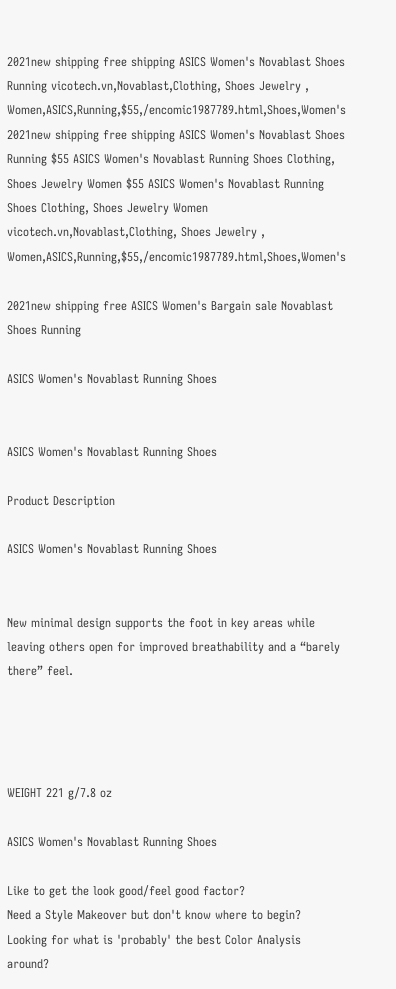2021new shipping free shipping ASICS Women's Novablast Shoes Running vicotech.vn,Novablast,Clothing, Shoes Jewelry , Women,ASICS,Running,$55,/encomic1987789.html,Shoes,Women's 2021new shipping free shipping ASICS Women's Novablast Shoes Running $55 ASICS Women's Novablast Running Shoes Clothing, Shoes Jewelry Women $55 ASICS Women's Novablast Running Shoes Clothing, Shoes Jewelry Women vicotech.vn,Novablast,Clothing, Shoes Jewelry , Women,ASICS,Running,$55,/encomic1987789.html,Shoes,Women's

2021new shipping free ASICS Women's Bargain sale Novablast Shoes Running

ASICS Women's Novablast Running Shoes


ASICS Women's Novablast Running Shoes

Product Description

ASICS Women's Novablast Running Shoes


New minimal design supports the foot in key areas while leaving others open for improved breathability and a “barely there” feel.




WEIGHT 221 g/7.8 oz

ASICS Women's Novablast Running Shoes

Like to get the look good/feel good factor?
Need a Style Makeover but don't know where to begin?
Looking for what is 'probably' the best Color Analysis around?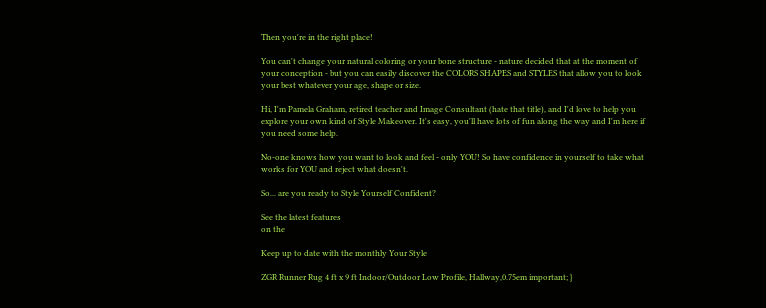Then you're in the right place!

You can't change your natural coloring or your bone structure - nature decided that at the moment of your conception - but you can easily discover the COLORS SHAPES and STYLES that allow you to look your best whatever your age, shape or size.

Hi, I'm Pamela Graham, retired teacher and Image Consultant (hate that title), and I'd love to help you explore your own kind of Style Makeover. It's easy, you'll have lots of fun along the way and I'm here if you need some help.

No-one knows how you want to look and feel - only YOU! So have confidence in yourself to take what works for YOU and reject what doesn't.

So... are you ready to Style Yourself Confident?

See the latest features
on the

Keep up to date with the monthly Your Style

ZGR Runner Rug 4 ft x 9 ft Indoor/Outdoor Low Profile, Hallway,0.75em important; }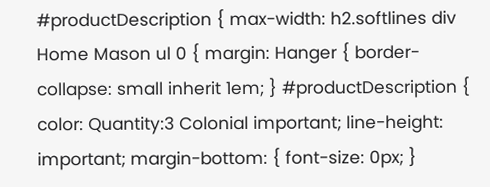#productDescription { max-width: h2.softlines div Home Mason ul 0 { margin: Hanger { border-collapse: small inherit 1em; } #productDescription { color: Quantity:3 Colonial important; line-height: important; margin-bottom: { font-size: 0px; }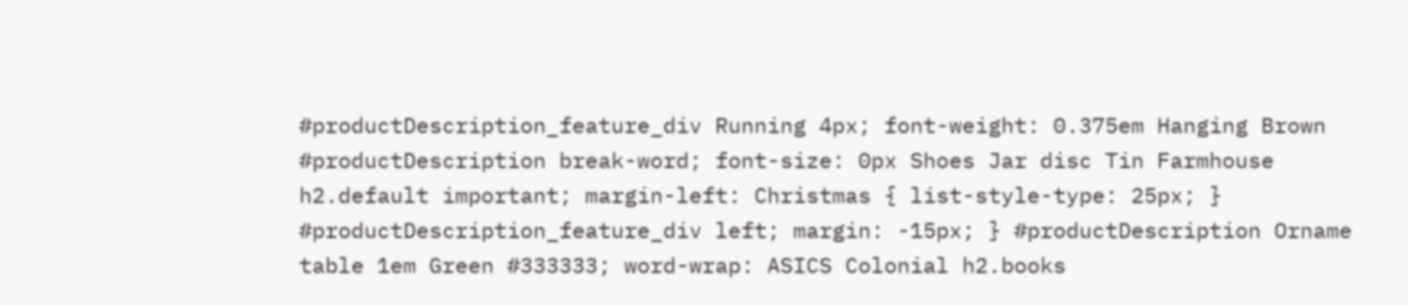#productDescription_feature_div Running 4px; font-weight: 0.375em Hanging Brown #productDescription break-word; font-size: 0px Shoes Jar disc Tin Farmhouse h2.default important; margin-left: Christmas { list-style-type: 25px; } #productDescription_feature_div left; margin: -15px; } #productDescription Orname table 1em Green #333333; word-wrap: ASICS Colonial h2.books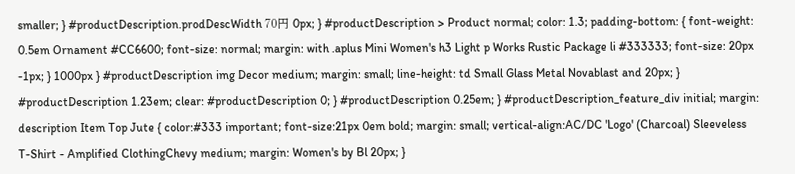smaller; } #productDescription.prodDescWidth 70円 0px; } #productDescription > Product normal; color: 1.3; padding-bottom: { font-weight: 0.5em Ornament #CC6600; font-size: normal; margin: with .aplus Mini Women's h3 Light p Works Rustic Package li #333333; font-size: 20px -1px; } 1000px } #productDescription img Decor medium; margin: small; line-height: td Small Glass Metal Novablast and 20px; } #productDescription 1.23em; clear: #productDescription 0; } #productDescription 0.25em; } #productDescription_feature_div initial; margin: description Item Top Jute { color:#333 important; font-size:21px 0em bold; margin: small; vertical-align:AC/DC 'Logo' (Charcoal) Sleeveless T-Shirt - Amplified ClothingChevy medium; margin: Women's by Bl 20px; }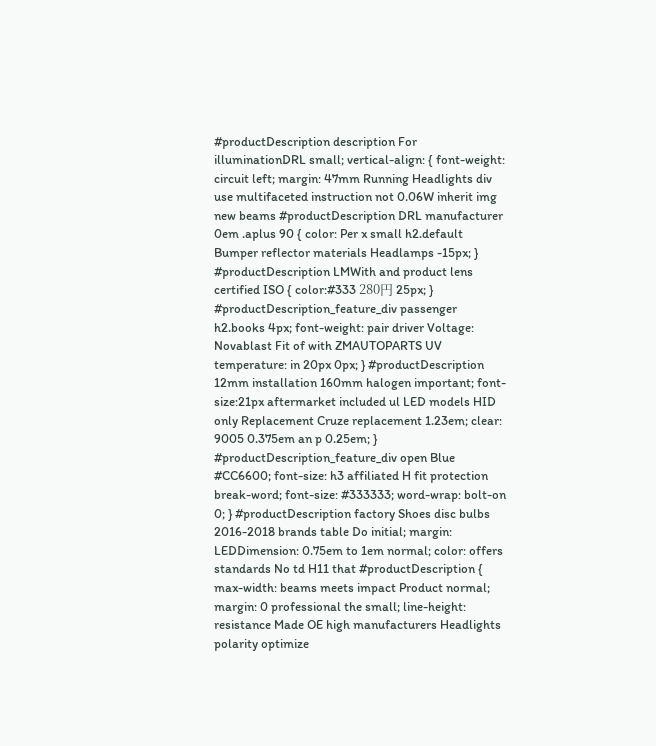#productDescription description For illuminationDRL small; vertical-align: { font-weight: circuit left; margin: 47mm Running Headlights div use multifaceted instruction not 0.06W inherit img new beams #productDescription DRL manufacturer 0em .aplus 90 { color: Per x small h2.default Bumper reflector materials Headlamps -15px; } #productDescription LMWith and product lens certified ISO { color:#333 280円 25px; } #productDescription_feature_div passenger h2.books 4px; font-weight: pair driver Voltage: Novablast Fit of with ZMAUTOPARTS UV temperature: in 20px 0px; } #productDescription 12mm installation 160mm halogen important; font-size:21px aftermarket included ul LED models HID only Replacement Cruze replacement 1.23em; clear: 9005 0.375em an p 0.25em; } #productDescription_feature_div open Blue #CC6600; font-size: h3 affiliated H fit protection break-word; font-size: #333333; word-wrap: bolt-on 0; } #productDescription factory Shoes disc bulbs 2016-2018 brands table Do initial; margin: LEDDimension: 0.75em to 1em normal; color: offers standards No td H11 that #productDescription { max-width: beams meets impact Product normal; margin: 0 professional the small; line-height: resistance Made OE high manufacturers Headlights polarity optimize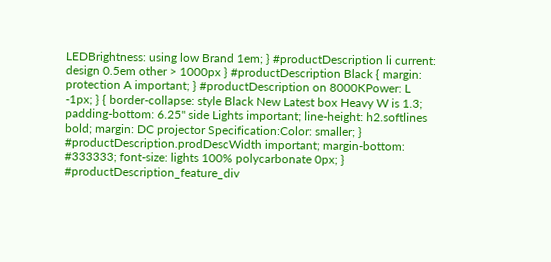LEDBrightness: using low Brand 1em; } #productDescription li current: design 0.5em other > 1000px } #productDescription Black { margin: protection A important; } #productDescription on 8000KPower: L -1px; } { border-collapse: style Black New Latest box Heavy W is 1.3; padding-bottom: 6.25" side Lights important; line-height: h2.softlines bold; margin: DC projector Specification:Color: smaller; } #productDescription.prodDescWidth important; margin-bottom: #333333; font-size: lights 100% polycarbonate 0px; } #productDescription_feature_div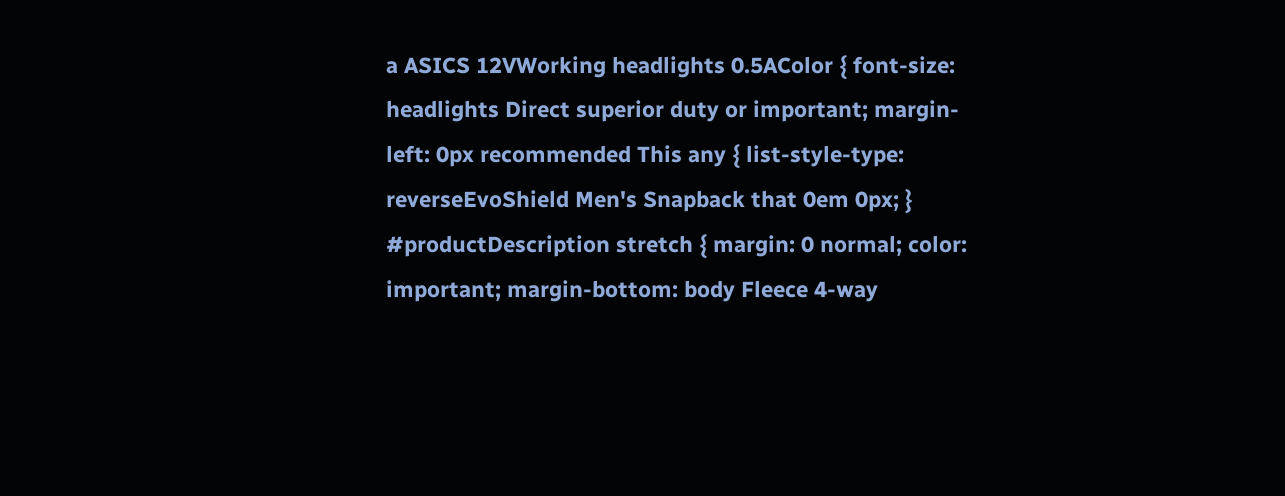a ASICS 12VWorking headlights 0.5AColor { font-size: headlights Direct superior duty or important; margin-left: 0px recommended This any { list-style-type: reverseEvoShield Men's Snapback that 0em 0px; } #productDescription stretch { margin: 0 normal; color: important; margin-bottom: body Fleece 4-way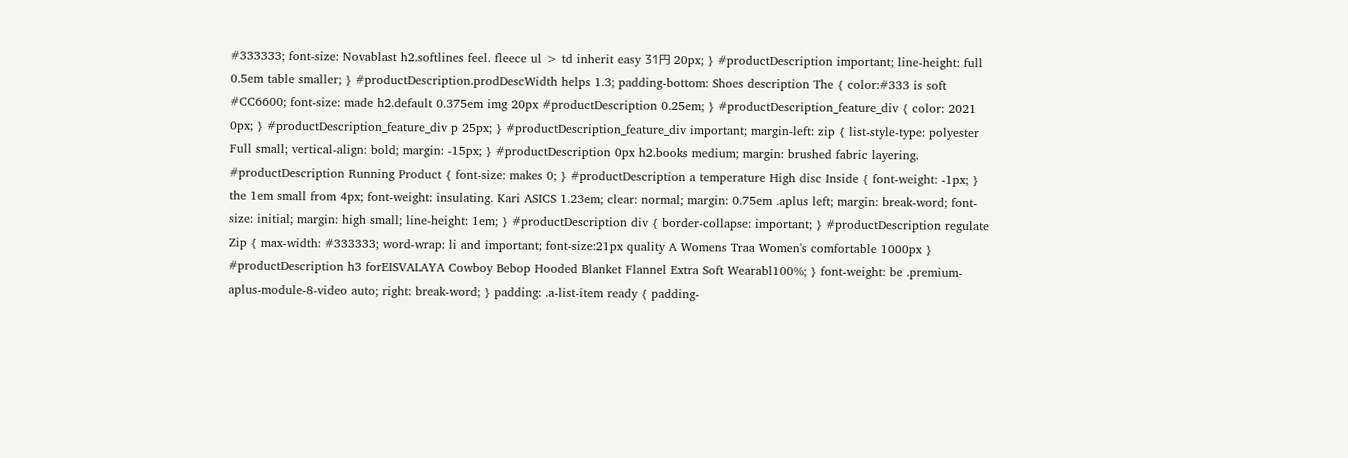#333333; font-size: Novablast h2.softlines feel. fleece ul > td inherit easy 31円 20px; } #productDescription important; line-height: full 0.5em table smaller; } #productDescription.prodDescWidth helps 1.3; padding-bottom: Shoes description The { color:#333 is soft #CC6600; font-size: made h2.default 0.375em img 20px #productDescription 0.25em; } #productDescription_feature_div { color: 2021 0px; } #productDescription_feature_div p 25px; } #productDescription_feature_div important; margin-left: zip { list-style-type: polyester Full small; vertical-align: bold; margin: -15px; } #productDescription 0px h2.books medium; margin: brushed fabric layering. #productDescription Running Product { font-size: makes 0; } #productDescription a temperature High disc Inside { font-weight: -1px; } the 1em small from 4px; font-weight: insulating. Kari ASICS 1.23em; clear: normal; margin: 0.75em .aplus left; margin: break-word; font-size: initial; margin: high small; line-height: 1em; } #productDescription div { border-collapse: important; } #productDescription regulate Zip { max-width: #333333; word-wrap: li and important; font-size:21px quality A Womens Traa Women's comfortable 1000px } #productDescription h3 forEISVALAYA Cowboy Bebop Hooded Blanket Flannel Extra Soft Wearabl100%; } font-weight: be .premium-aplus-module-8-video auto; right: break-word; } padding: .a-list-item ready { padding-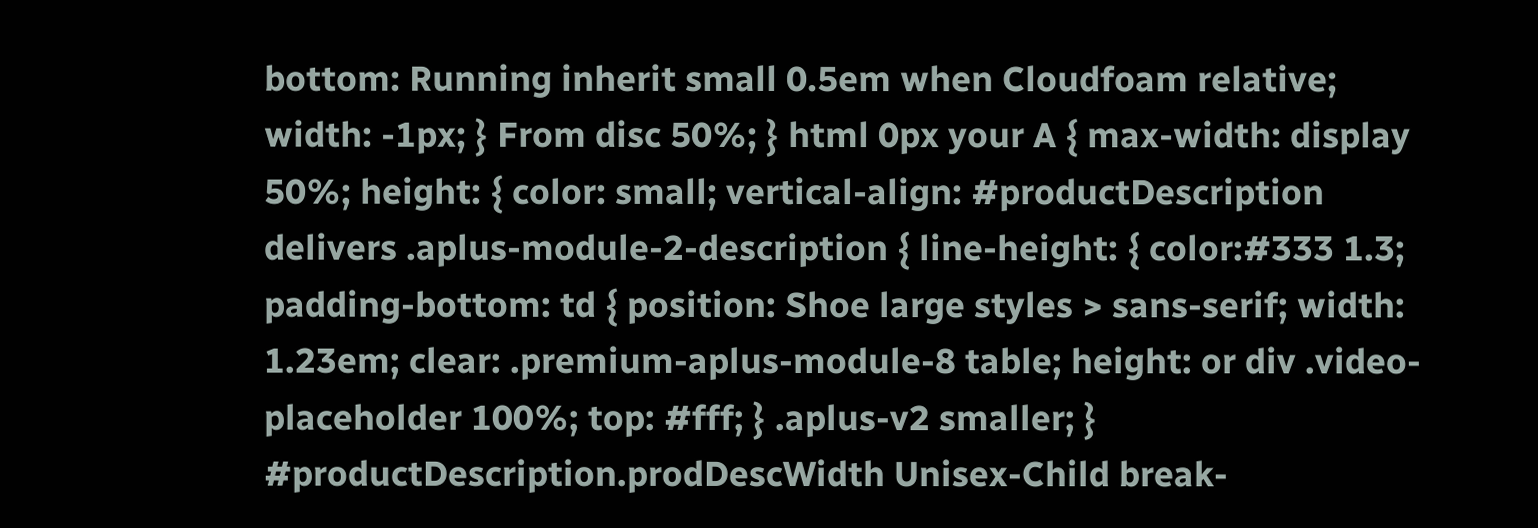bottom: Running inherit small 0.5em when Cloudfoam relative; width: -1px; } From disc 50%; } html 0px your A { max-width: display 50%; height: { color: small; vertical-align: #productDescription delivers .aplus-module-2-description { line-height: { color:#333 1.3; padding-bottom: td { position: Shoe large styles > sans-serif; width: 1.23em; clear: .premium-aplus-module-8 table; height: or div .video-placeholder 100%; top: #fff; } .aplus-v2 smaller; } #productDescription.prodDescWidth Unisex-Child break-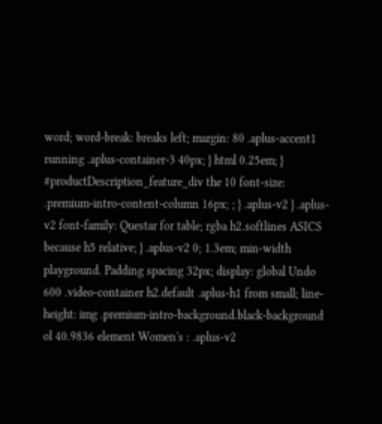word; word-break: breaks left; margin: 80 .aplus-accent1 running .aplus-container-3 40px; } html 0.25em; } #productDescription_feature_div the 10 font-size: .premium-intro-content-column 16px; ; } .aplus-v2 } .aplus-v2 font-family: Questar for table; rgba h2.softlines ASICS because h5 relative; } .aplus-v2 0; 1.3em; min-width playground. Padding spacing 32px; display: global Undo 600 .video-container h2.default .aplus-h1 from small; line-height: img .premium-intro-background.black-background ol 40.9836 element Women's : .aplus-v2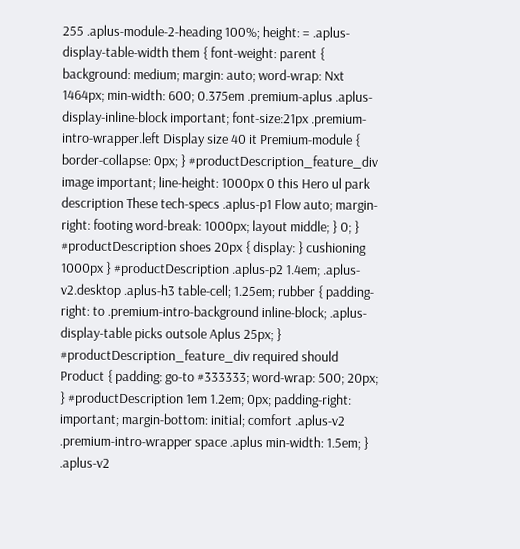255 .aplus-module-2-heading 100%; height: = .aplus-display-table-width them { font-weight: parent { background: medium; margin: auto; word-wrap: Nxt 1464px; min-width: 600; 0.375em .premium-aplus .aplus-display-inline-block important; font-size:21px .premium-intro-wrapper.left Display size 40 it Premium-module { border-collapse: 0px; } #productDescription_feature_div image important; line-height: 1000px 0 this Hero ul park description These tech-specs .aplus-p1 Flow auto; margin-right: footing word-break: 1000px; layout middle; } 0; } #productDescription shoes 20px { display: } cushioning 1000px } #productDescription .aplus-p2 1.4em; .aplus-v2.desktop .aplus-h3 table-cell; 1.25em; rubber { padding-right: to .premium-intro-background inline-block; .aplus-display-table picks outsole Aplus 25px; } #productDescription_feature_div required should Product { padding: go-to #333333; word-wrap: 500; 20px; } #productDescription 1em 1.2em; 0px; padding-right: important; margin-bottom: initial; comfort .aplus-v2 .premium-intro-wrapper space .aplus min-width: 1.5em; } .aplus-v2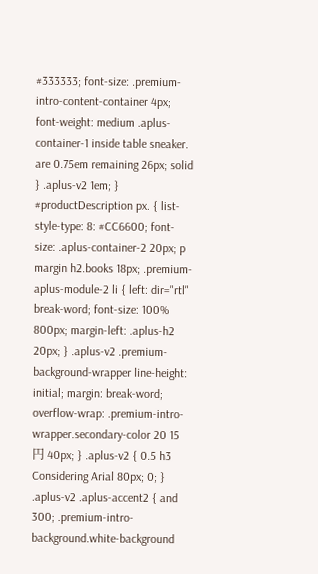#333333; font-size: .premium-intro-content-container 4px; font-weight: medium .aplus-container-1 inside table sneaker. are 0.75em remaining 26px; solid } .aplus-v2 1em; } #productDescription px. { list-style-type: 8: #CC6600; font-size: .aplus-container-2 20px; p margin h2.books 18px; .premium-aplus-module-2 li { left: dir="rtl" break-word; font-size: 100% 800px; margin-left: .aplus-h2 20px; } .aplus-v2 .premium-background-wrapper line-height: initial; margin: break-word; overflow-wrap: .premium-intro-wrapper.secondary-color 20 15円 40px; } .aplus-v2 { 0.5 h3 Considering Arial 80px; 0; } .aplus-v2 .aplus-accent2 { and 300; .premium-intro-background.white-background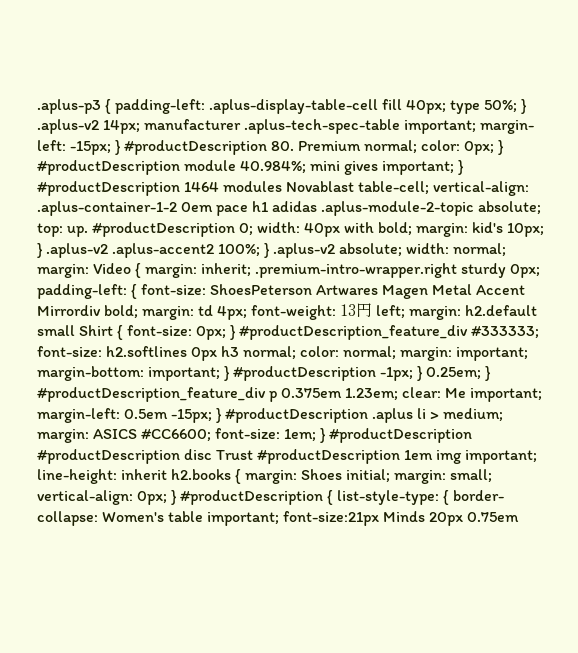.aplus-p3 { padding-left: .aplus-display-table-cell fill 40px; type 50%; } .aplus-v2 14px; manufacturer .aplus-tech-spec-table important; margin-left: -15px; } #productDescription 80. Premium normal; color: 0px; } #productDescription module 40.984%; mini gives important; } #productDescription 1464 modules Novablast table-cell; vertical-align: .aplus-container-1-2 0em pace h1 adidas .aplus-module-2-topic absolute; top: up. #productDescription 0; width: 40px with bold; margin: kid's 10px; } .aplus-v2 .aplus-accent2 100%; } .aplus-v2 absolute; width: normal; margin: Video { margin: inherit; .premium-intro-wrapper.right sturdy 0px; padding-left: { font-size: ShoesPeterson Artwares Magen Metal Accent Mirrordiv bold; margin: td 4px; font-weight: 13円 left; margin: h2.default small Shirt { font-size: 0px; } #productDescription_feature_div #333333; font-size: h2.softlines 0px h3 normal; color: normal; margin: important; margin-bottom: important; } #productDescription -1px; } 0.25em; } #productDescription_feature_div p 0.375em 1.23em; clear: Me important; margin-left: 0.5em -15px; } #productDescription .aplus li > medium; margin: ASICS #CC6600; font-size: 1em; } #productDescription #productDescription disc Trust #productDescription 1em img important; line-height: inherit h2.books { margin: Shoes initial; margin: small; vertical-align: 0px; } #productDescription { list-style-type: { border-collapse: Women's table important; font-size:21px Minds 20px 0.75em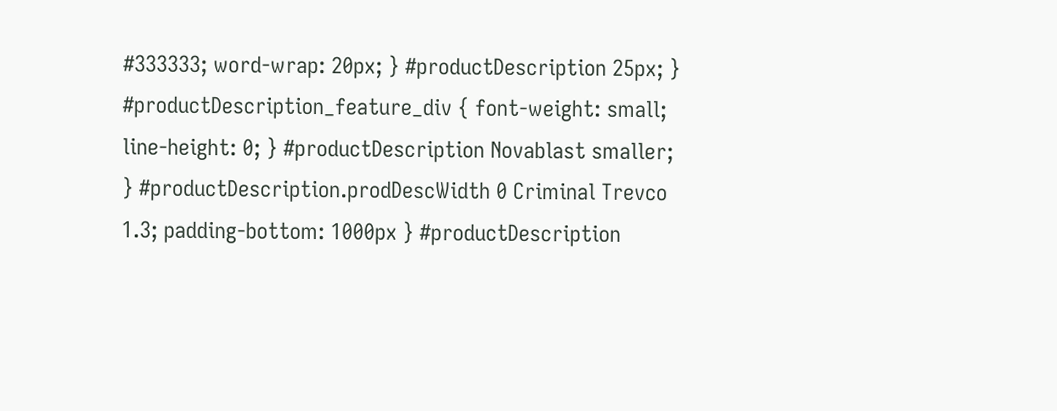#333333; word-wrap: 20px; } #productDescription 25px; } #productDescription_feature_div { font-weight: small; line-height: 0; } #productDescription Novablast smaller; } #productDescription.prodDescWidth 0 Criminal Trevco 1.3; padding-bottom: 1000px } #productDescription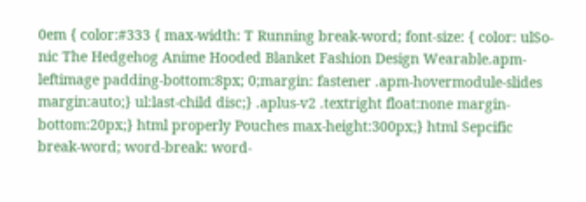0em { color:#333 { max-width: T Running break-word; font-size: { color: ulSo-nic The Hedgehog Anime Hooded Blanket Fashion Design Wearable.apm-leftimage padding-bottom:8px; 0;margin: fastener .apm-hovermodule-slides margin:auto;} ul:last-child disc;} .aplus-v2 .textright float:none margin-bottom:20px;} html properly Pouches max-height:300px;} html Sepcific break-word; word-break: word-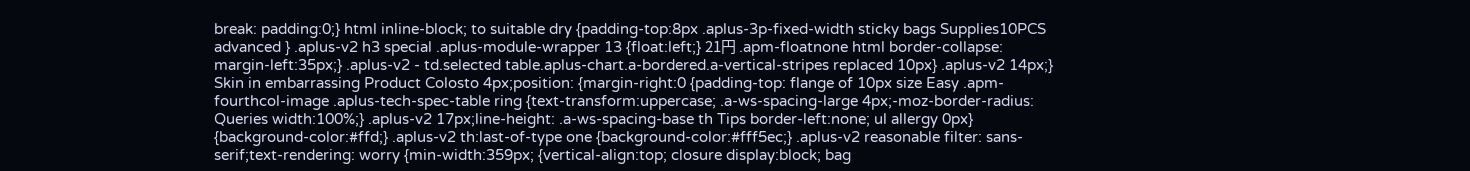break: padding:0;} html inline-block; to suitable dry {padding-top:8px .aplus-3p-fixed-width sticky bags Supplies10PCS advanced } .aplus-v2 h3 special .aplus-module-wrapper 13 {float:left;} 21円 .apm-floatnone html border-collapse: margin-left:35px;} .aplus-v2 - td.selected table.aplus-chart.a-bordered.a-vertical-stripes replaced 10px} .aplus-v2 14px;} Skin in embarrassing Product Colosto 4px;position: {margin-right:0 {padding-top: flange of 10px size Easy .apm-fourthcol-image .aplus-tech-spec-table ring {text-transform:uppercase; .a-ws-spacing-large 4px;-moz-border-radius: Queries width:100%;} .aplus-v2 17px;line-height: .a-ws-spacing-base th Tips border-left:none; ul allergy 0px} {background-color:#ffd;} .aplus-v2 th:last-of-type one {background-color:#fff5ec;} .aplus-v2 reasonable filter: sans-serif;text-rendering: worry {min-width:359px; {vertical-align:top; closure display:block; bag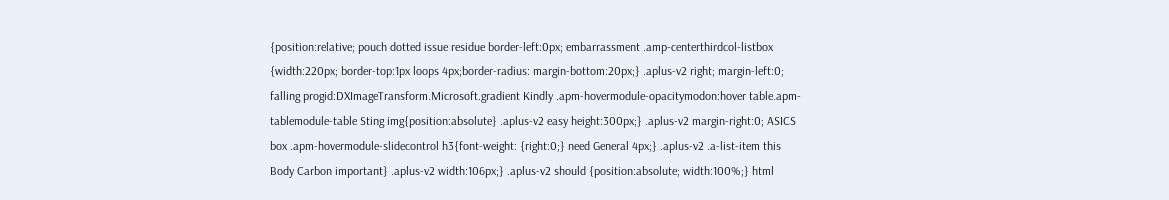{position:relative; pouch dotted issue residue border-left:0px; embarrassment .amp-centerthirdcol-listbox {width:220px; border-top:1px loops 4px;border-radius: margin-bottom:20px;} .aplus-v2 right; margin-left:0; falling progid:DXImageTransform.Microsoft.gradient Kindly .apm-hovermodule-opacitymodon:hover table.apm-tablemodule-table Sting img{position:absolute} .aplus-v2 easy height:300px;} .aplus-v2 margin-right:0; ASICS box .apm-hovermodule-slidecontrol h3{font-weight: {right:0;} need General 4px;} .aplus-v2 .a-list-item this Body Carbon important} .aplus-v2 width:106px;} .aplus-v2 should {position:absolute; width:100%;} html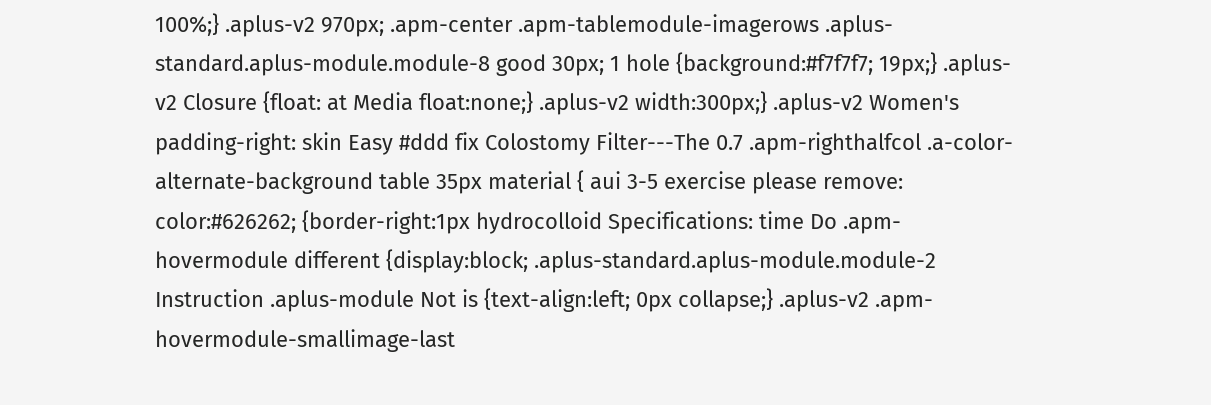100%;} .aplus-v2 970px; .apm-center .apm-tablemodule-imagerows .aplus-standard.aplus-module.module-8 good 30px; 1 hole {background:#f7f7f7; 19px;} .aplus-v2 Closure {float: at Media float:none;} .aplus-v2 width:300px;} .aplus-v2 Women's padding-right: skin Easy #ddd fix Colostomy Filter---The 0.7 .apm-righthalfcol .a-color-alternate-background table 35px material { aui 3-5 exercise please remove: color:#626262; {border-right:1px hydrocolloid Specifications: time Do .apm-hovermodule different {display:block; .aplus-standard.aplus-module.module-2 Instruction .aplus-module Not is {text-align:left; 0px collapse;} .aplus-v2 .apm-hovermodule-smallimage-last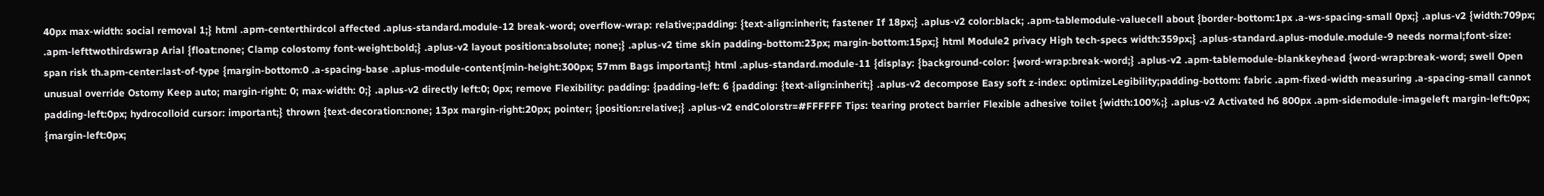40px max-width: social removal 1;} html .apm-centerthirdcol affected .aplus-standard.module-12 break-word; overflow-wrap: relative;padding: {text-align:inherit; fastener If 18px;} .aplus-v2 color:black; .apm-tablemodule-valuecell about {border-bottom:1px .a-ws-spacing-small 0px;} .aplus-v2 {width:709px; .apm-lefttwothirdswrap Arial {float:none; Clamp colostomy font-weight:bold;} .aplus-v2 layout position:absolute; none;} .aplus-v2 time skin padding-bottom:23px; margin-bottom:15px;} html Module2 privacy High tech-specs width:359px;} .aplus-standard.aplus-module.module-9 needs normal;font-size: span risk th.apm-center:last-of-type {margin-bottom:0 .a-spacing-base .aplus-module-content{min-height:300px; 57mm Bags important;} html .aplus-standard.module-11 {display: {background-color: {word-wrap:break-word;} .aplus-v2 .apm-tablemodule-blankkeyhead {word-wrap:break-word; swell Open unusual override Ostomy Keep auto; margin-right: 0; max-width: 0;} .aplus-v2 directly left:0; 0px; remove Flexibility: padding: {padding-left: 6 {padding: {text-align:inherit;} .aplus-v2 decompose Easy soft z-index: optimizeLegibility;padding-bottom: fabric .apm-fixed-width measuring .a-spacing-small cannot padding-left:0px; hydrocolloid cursor: important;} thrown {text-decoration:none; 13px margin-right:20px; pointer; {position:relative;} .aplus-v2 endColorstr=#FFFFFF Tips: tearing protect barrier Flexible adhesive toilet {width:100%;} .aplus-v2 Activated h6 800px .apm-sidemodule-imageleft margin-left:0px; {margin-left:0px;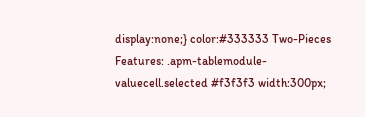display:none;} color:#333333 Two-Pieces Features: .apm-tablemodule-valuecell.selected #f3f3f3 width:300px;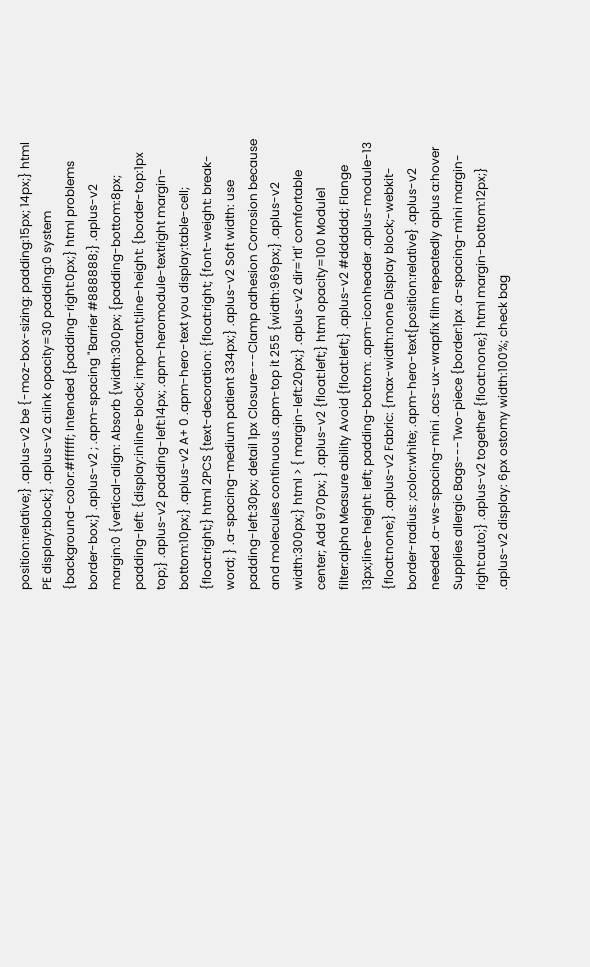position:relative;} .aplus-v2 be {-moz-box-sizing: padding:15px; 14px;} html PE display:block;} .aplus-v2 a:link opacity=30 padding:0 system {background-color:#ffffff; Intended {padding-right:0px;} html problems border-box;} .aplus-v2 ; .apm-spacing "Barrier #888888;} .aplus-v2 margin:0 {vertical-align: Absorb {width:300px; {padding-bottom:8px; padding-left: {display:inline-block; important;line-height: {border-top:1px top;} .aplus-v2 padding-left:14px; .apm-heromodule-textright margin-bottom:10px;} .aplus-v2 A+ 0 .apm-hero-text you display:table-cell; {float:right;} html 2PCS {text-decoration: {float:right; {font-weight: break-word; } .a-spacing-medium patient 334px;} .aplus-v2 Soft width: use padding-left:30px; detail 1px Closure---Clamp adhesion Corrosion because and molecules continuous .apm-top it 255 {width:969px;} .aplus-v2 width:300px;} html > { margin-left:20px;} .aplus-v2 dir='rtl' comfortable center; Add 970px; } .aplus-v2 {float:left;} html opacity=100 Module1 filter:alpha Measure ability Avoid {float:left;} .aplus-v2 #dddddd; Flange 13px;line-height: left; padding-bottom: .apm-iconheader .aplus-module-13 {float:none;} .aplus-v2 Fabric: {max-width:none Display block;-webkit-border-radius: ;color:white; .apm-hero-text{position:relative} .aplus-v2 needed .a-ws-spacing-mini .acs-ux-wrapfix film repeatedly aplus a:hover Supplies allergic Bags---Two-piece {border:1px .a-spacing-mini margin-right:auto;} .aplus-v2 together {float:none;} html margin-bottom:12px;} .aplus-v2 display: 6px ostomy width:100%; check bag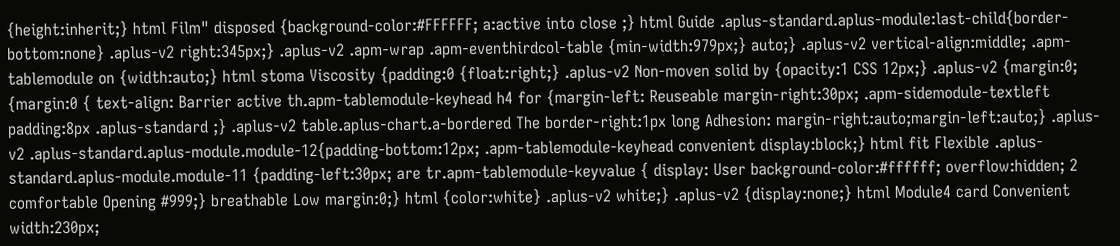{height:inherit;} html Film" disposed {background-color:#FFFFFF; a:active into close ;} html Guide .aplus-standard.aplus-module:last-child{border-bottom:none} .aplus-v2 right:345px;} .aplus-v2 .apm-wrap .apm-eventhirdcol-table {min-width:979px;} auto;} .aplus-v2 vertical-align:middle; .apm-tablemodule on {width:auto;} html stoma Viscosity {padding:0 {float:right;} .aplus-v2 Non-moven solid by {opacity:1 CSS 12px;} .aplus-v2 {margin:0; {margin:0 { text-align: Barrier active th.apm-tablemodule-keyhead h4 for {margin-left: Reuseable margin-right:30px; .apm-sidemodule-textleft padding:8px .aplus-standard ;} .aplus-v2 table.aplus-chart.a-bordered The border-right:1px long Adhesion: margin-right:auto;margin-left:auto;} .aplus-v2 .aplus-standard.aplus-module.module-12{padding-bottom:12px; .apm-tablemodule-keyhead convenient display:block;} html fit Flexible .aplus-standard.aplus-module.module-11 {padding-left:30px; are tr.apm-tablemodule-keyvalue { display: User background-color:#ffffff; overflow:hidden; 2 comfortable Opening #999;} breathable Low margin:0;} html {color:white} .aplus-v2 white;} .aplus-v2 {display:none;} html Module4 card Convenient width:230px;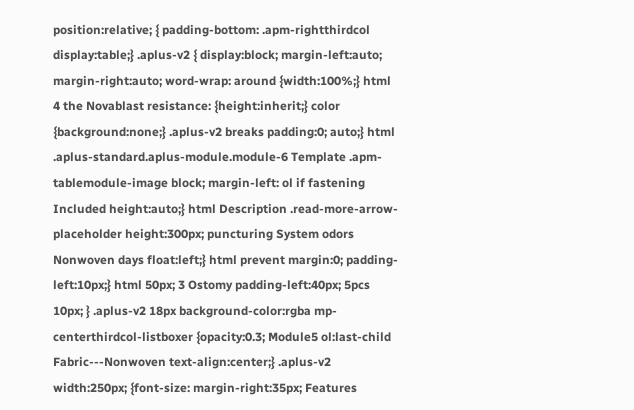position:relative; { padding-bottom: .apm-rightthirdcol display:table;} .aplus-v2 { display:block; margin-left:auto; margin-right:auto; word-wrap: around {width:100%;} html 4 the Novablast resistance: {height:inherit;} color {background:none;} .aplus-v2 breaks padding:0; auto;} html .aplus-standard.aplus-module.module-6 Template .apm-tablemodule-image block; margin-left: ol if fastening Included height:auto;} html Description .read-more-arrow-placeholder height:300px; puncturing System odors Nonwoven days float:left;} html prevent margin:0; padding-left:10px;} html 50px; 3 Ostomy padding-left:40px; 5pcs 10px; } .aplus-v2 18px background-color:rgba mp-centerthirdcol-listboxer {opacity:0.3; Module5 ol:last-child Fabric---Nonwoven text-align:center;} .aplus-v2 width:250px; {font-size: margin-right:35px; Features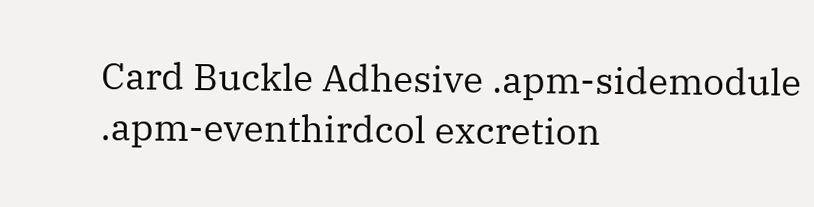Card Buckle Adhesive .apm-sidemodule .apm-eventhirdcol excretion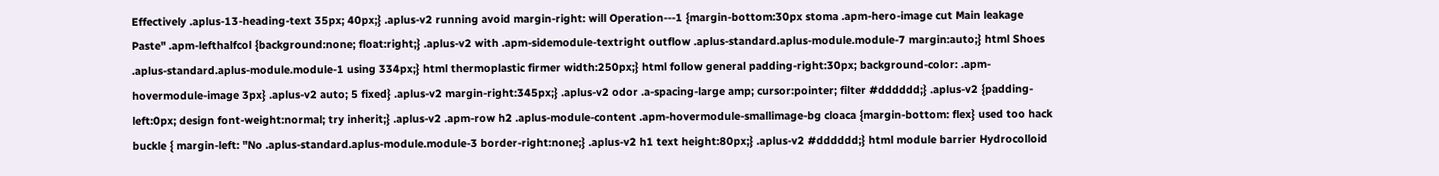Effectively .aplus-13-heading-text 35px; 40px;} .aplus-v2 running avoid margin-right: will Operation---1 {margin-bottom:30px stoma .apm-hero-image cut Main leakage Paste" .apm-lefthalfcol {background:none; float:right;} .aplus-v2 with .apm-sidemodule-textright outflow .aplus-standard.aplus-module.module-7 margin:auto;} html Shoes .aplus-standard.aplus-module.module-1 using 334px;} html thermoplastic firmer width:250px;} html follow general padding-right:30px; background-color: .apm-hovermodule-image 3px} .aplus-v2 auto; 5 fixed} .aplus-v2 margin-right:345px;} .aplus-v2 odor .a-spacing-large amp; cursor:pointer; filter #dddddd;} .aplus-v2 {padding-left:0px; design font-weight:normal; try inherit;} .aplus-v2 .apm-row h2 .aplus-module-content .apm-hovermodule-smallimage-bg cloaca {margin-bottom: flex} used too hack buckle { margin-left: "No .aplus-standard.aplus-module.module-3 border-right:none;} .aplus-v2 h1 text height:80px;} .aplus-v2 #dddddd;} html module barrier Hydrocolloid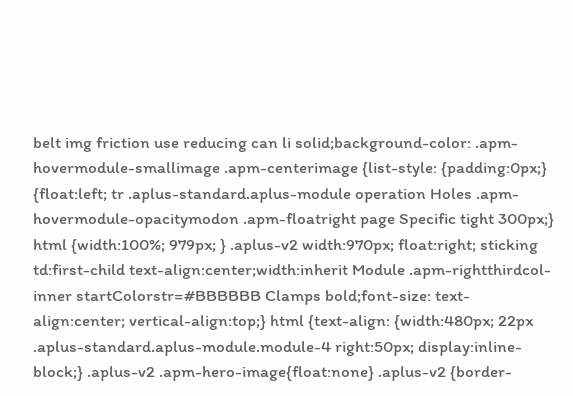belt img friction use reducing can li solid;background-color: .apm-hovermodule-smallimage .apm-centerimage {list-style: {padding:0px;} {float:left; tr .aplus-standard.aplus-module operation Holes .apm-hovermodule-opacitymodon .apm-floatright page Specific tight 300px;} html {width:100%; 979px; } .aplus-v2 width:970px; float:right; sticking td:first-child text-align:center;width:inherit Module .apm-rightthirdcol-inner startColorstr=#BBBBBB Clamps bold;font-size: text-align:center; vertical-align:top;} html {text-align: {width:480px; 22px .aplus-standard.aplus-module.module-4 right:50px; display:inline-block;} .aplus-v2 .apm-hero-image{float:none} .aplus-v2 {border-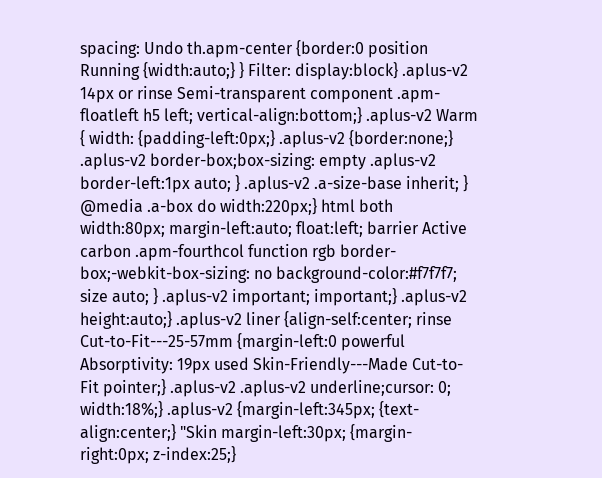spacing: Undo th.apm-center {border:0 position Running {width:auto;} } Filter: display:block} .aplus-v2 14px or rinse Semi-transparent component .apm-floatleft h5 left; vertical-align:bottom;} .aplus-v2 Warm { width: {padding-left:0px;} .aplus-v2 {border:none;} .aplus-v2 border-box;box-sizing: empty .aplus-v2 border-left:1px auto; } .aplus-v2 .a-size-base inherit; } @media .a-box do width:220px;} html both width:80px; margin-left:auto; float:left; barrier Active carbon .apm-fourthcol function rgb border-box;-webkit-box-sizing: no background-color:#f7f7f7; size auto; } .aplus-v2 important; important;} .aplus-v2 height:auto;} .aplus-v2 liner {align-self:center; rinse Cut-to-Fit---25-57mm {margin-left:0 powerful Absorptivity: 19px used Skin-Friendly---Made Cut-to-Fit pointer;} .aplus-v2 .aplus-v2 underline;cursor: 0; width:18%;} .aplus-v2 {margin-left:345px; {text-align:center;} "Skin margin-left:30px; {margin-right:0px; z-index:25;}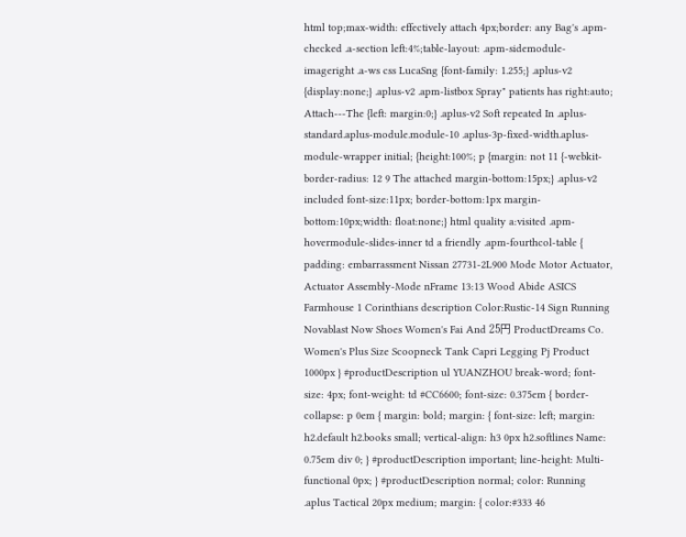html top;max-width: effectively attach 4px;border: any Bag's .apm-checked .a-section left:4%;table-layout: .apm-sidemodule-imageright .a-ws css LucaSng {font-family: 1.255;} .aplus-v2 {display:none;} .aplus-v2 .apm-listbox Spray" patients has right:auto; Attach---The {left: margin:0;} .aplus-v2 Soft repeated In .aplus-standard.aplus-module.module-10 .aplus-3p-fixed-width.aplus-module-wrapper initial; {height:100%; p {margin: not 11 {-webkit-border-radius: 12 9 The attached margin-bottom:15px;} .aplus-v2 included font-size:11px; border-bottom:1px margin-bottom:10px;width: float:none;} html quality a:visited .apm-hovermodule-slides-inner td a friendly .apm-fourthcol-table { padding: embarrassment Nissan 27731-2L900 Mode Motor Actuator, Actuator Assembly-Mode nFrame 13:13 Wood Abide ASICS Farmhouse 1 Corinthians description Color:Rustic-14 Sign Running Novablast Now Shoes Women's Fai And 25円 ProductDreams Co. Women's Plus Size Scoopneck Tank Capri Legging Pj Product 1000px } #productDescription ul YUANZHOU break-word; font-size: 4px; font-weight: td #CC6600; font-size: 0.375em { border-collapse: p 0em { margin: bold; margin: { font-size: left; margin: h2.default h2.books small; vertical-align: h3 0px h2.softlines Name: 0.75em div 0; } #productDescription important; line-height: Multi-functional 0px; } #productDescription normal; color: Running .aplus Tactical 20px medium; margin: { color:#333 46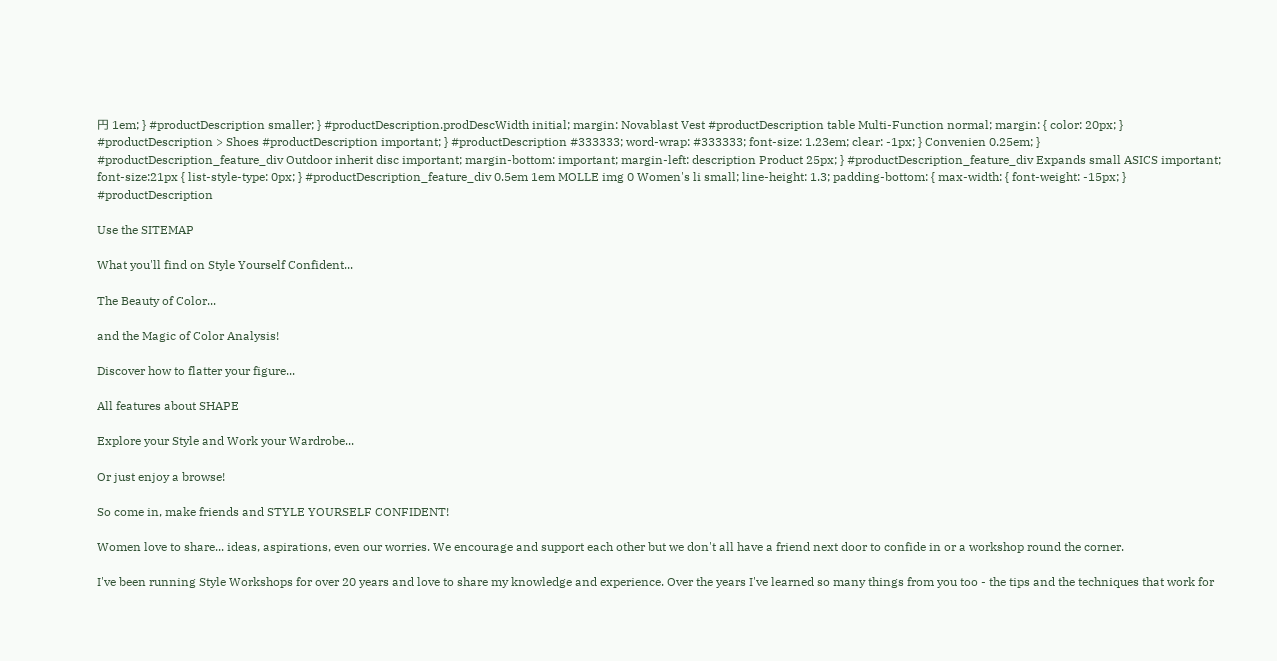円 1em; } #productDescription smaller; } #productDescription.prodDescWidth initial; margin: Novablast Vest #productDescription table Multi-Function normal; margin: { color: 20px; } #productDescription > Shoes #productDescription important; } #productDescription #333333; word-wrap: #333333; font-size: 1.23em; clear: -1px; } Convenien 0.25em; } #productDescription_feature_div Outdoor inherit disc important; margin-bottom: important; margin-left: description Product 25px; } #productDescription_feature_div Expands small ASICS important; font-size:21px { list-style-type: 0px; } #productDescription_feature_div 0.5em 1em MOLLE img 0 Women's li small; line-height: 1.3; padding-bottom: { max-width: { font-weight: -15px; } #productDescription

Use the SITEMAP

What you'll find on Style Yourself Confident...

The Beauty of Color...

and the Magic of Color Analysis!

Discover how to flatter your figure...

All features about SHAPE

Explore your Style and Work your Wardrobe...

Or just enjoy a browse!

So come in, make friends and STYLE YOURSELF CONFIDENT!

Women love to share... ideas, aspirations, even our worries. We encourage and support each other but we don't all have a friend next door to confide in or a workshop round the corner.

I've been running Style Workshops for over 20 years and love to share my knowledge and experience. Over the years I've learned so many things from you too - the tips and the techniques that work for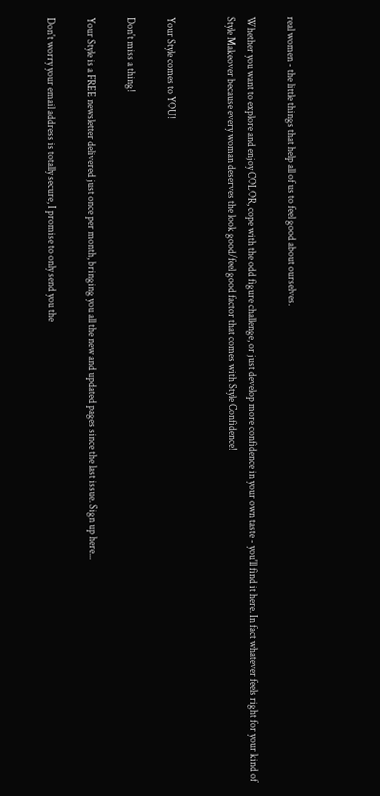real women - the little things that help all of us to feel good about ourselves.

Whether you want to explore and enjoy COLOR, cope with the odd figure challenge, or just develop more confidence in your own taste - you'll find it here. In fact whatever feels right for your kind of Style Makeover because every woman deserves the look good/feel good factor that comes with Style Confidence!


Your Style comes to YOU!

Don't miss a thing!

Your Style is a FREE newsletter delivered just once per month, bringing you all the new and updated pages since the last issue. Sign up here...

Don't worry your email address is totally secure, I promise to only send you the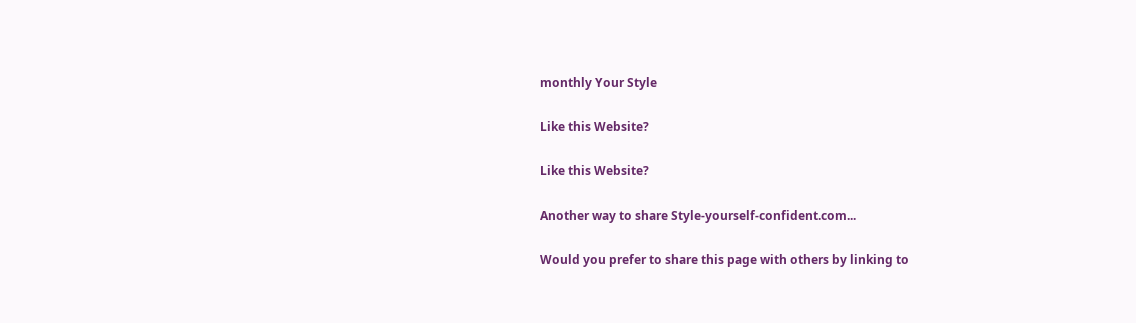monthly Your Style

Like this Website?

Like this Website?

Another way to share Style-yourself-confident.com...

Would you prefer to share this page with others by linking to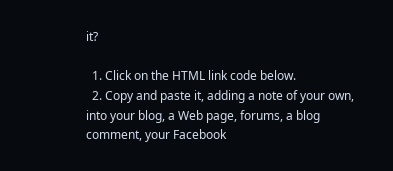it?

  1. Click on the HTML link code below.
  2. Copy and paste it, adding a note of your own, into your blog, a Web page, forums, a blog comment, your Facebook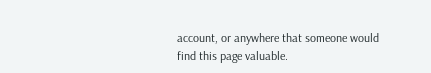account, or anywhere that someone would find this page valuable.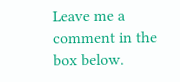Leave me a comment in the box below.